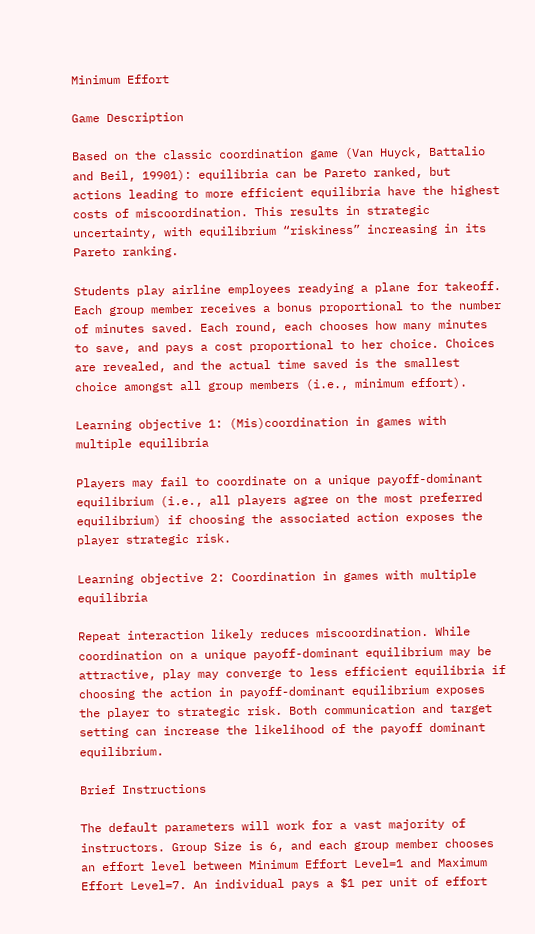Minimum Effort

Game Description

Based on the classic coordination game (Van Huyck, Battalio and Beil, 19901): equilibria can be Pareto ranked, but actions leading to more efficient equilibria have the highest costs of miscoordination. This results in strategic uncertainty, with equilibrium “riskiness” increasing in its Pareto ranking.

Students play airline employees readying a plane for takeoff. Each group member receives a bonus proportional to the number of minutes saved. Each round, each chooses how many minutes to save, and pays a cost proportional to her choice. Choices are revealed, and the actual time saved is the smallest choice amongst all group members (i.e., minimum effort).

Learning objective 1: (Mis)coordination in games with multiple equilibria

Players may fail to coordinate on a unique payoff-dominant equilibrium (i.e., all players agree on the most preferred equilibrium) if choosing the associated action exposes the player strategic risk.

Learning objective 2: Coordination in games with multiple equilibria

Repeat interaction likely reduces miscoordination. While coordination on a unique payoff-dominant equilibrium may be attractive, play may converge to less efficient equilibria if choosing the action in payoff-dominant equilibrium exposes the player to strategic risk. Both communication and target setting can increase the likelihood of the payoff dominant equilibrium.

Brief Instructions

The default parameters will work for a vast majority of instructors. Group Size is 6, and each group member chooses an effort level between Minimum Effort Level=1 and Maximum Effort Level=7. An individual pays a $1 per unit of effort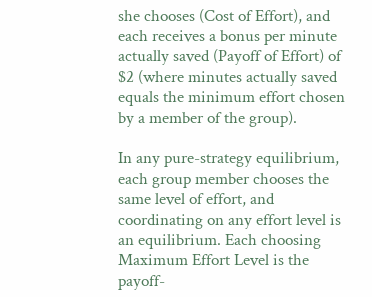she chooses (Cost of Effort), and each receives a bonus per minute actually saved (Payoff of Effort) of $2 (where minutes actually saved equals the minimum effort chosen by a member of the group).

In any pure-strategy equilibrium, each group member chooses the same level of effort, and coordinating on any effort level is an equilibrium. Each choosing Maximum Effort Level is the payoff-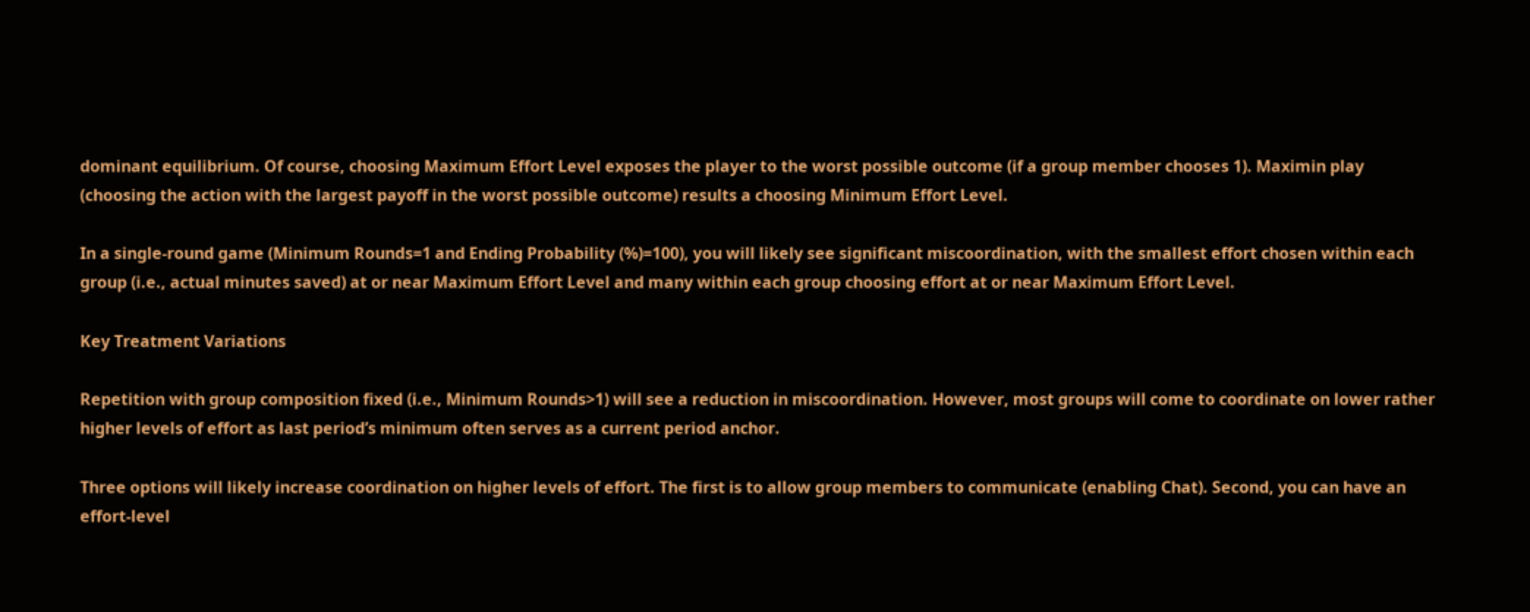dominant equilibrium. Of course, choosing Maximum Effort Level exposes the player to the worst possible outcome (if a group member chooses 1). Maximin play (choosing the action with the largest payoff in the worst possible outcome) results a choosing Minimum Effort Level.

In a single-round game (Minimum Rounds=1 and Ending Probability (%)=100), you will likely see significant miscoordination, with the smallest effort chosen within each group (i.e., actual minutes saved) at or near Maximum Effort Level and many within each group choosing effort at or near Maximum Effort Level.

Key Treatment Variations

Repetition with group composition fixed (i.e., Minimum Rounds>1) will see a reduction in miscoordination. However, most groups will come to coordinate on lower rather higher levels of effort as last period’s minimum often serves as a current period anchor.

Three options will likely increase coordination on higher levels of effort. The first is to allow group members to communicate (enabling Chat). Second, you can have an effort-level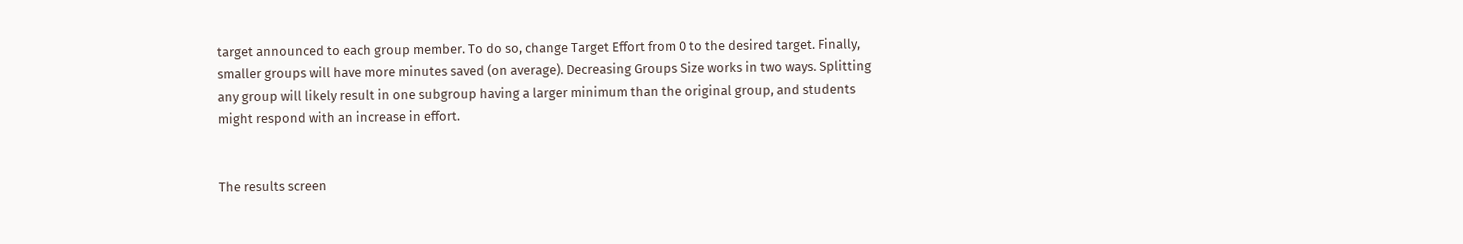target announced to each group member. To do so, change Target Effort from 0 to the desired target. Finally, smaller groups will have more minutes saved (on average). Decreasing Groups Size works in two ways. Splitting any group will likely result in one subgroup having a larger minimum than the original group, and students might respond with an increase in effort.


The results screen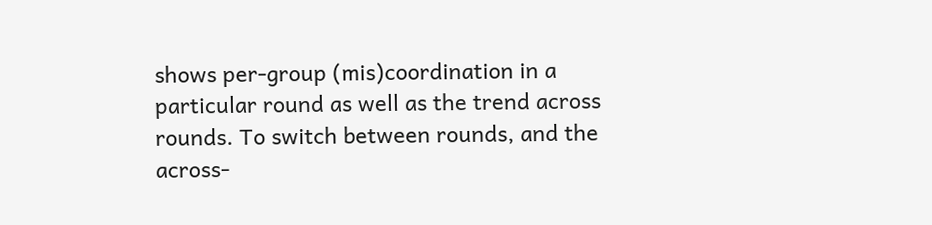shows per-group (mis)coordination in a particular round as well as the trend across rounds. To switch between rounds, and the across-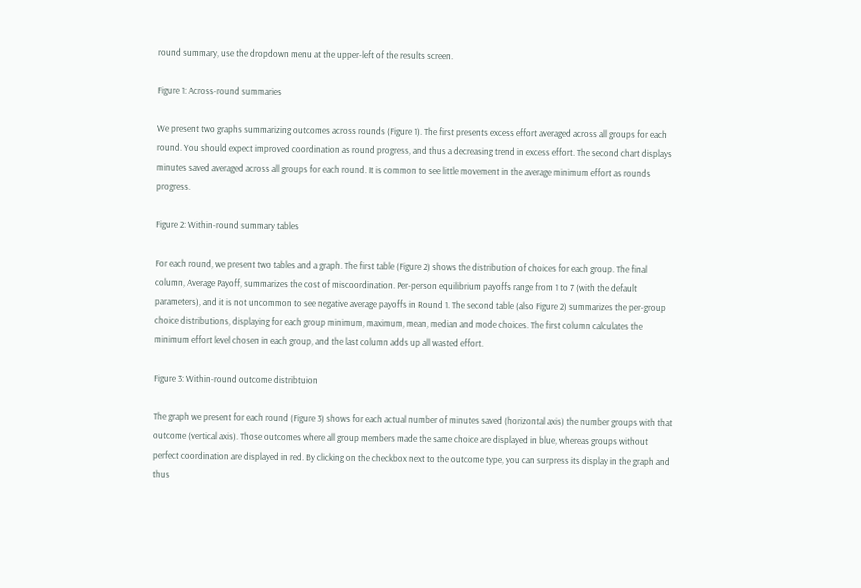round summary, use the dropdown menu at the upper-left of the results screen.

Figure 1: Across-round summaries

We present two graphs summarizing outcomes across rounds (Figure 1). The first presents excess effort averaged across all groups for each round. You should expect improved coordination as round progress, and thus a decreasing trend in excess effort. The second chart displays minutes saved averaged across all groups for each round. It is common to see little movement in the average minimum effort as rounds progress.

Figure 2: Within-round summary tables

For each round, we present two tables and a graph. The first table (Figure 2) shows the distribution of choices for each group. The final column, Average Payoff, summarizes the cost of miscoordination. Per-person equilibrium payoffs range from 1 to 7 (with the default parameters), and it is not uncommon to see negative average payoffs in Round 1. The second table (also Figure 2) summarizes the per-group choice distributions, displaying for each group minimum, maximum, mean, median and mode choices. The first column calculates the minimum effort level chosen in each group, and the last column adds up all wasted effort.

Figure 3: Within-round outcome distribtuion

The graph we present for each round (Figure 3) shows for each actual number of minutes saved (horizontal axis) the number groups with that outcome (vertical axis). Those outcomes where all group members made the same choice are displayed in blue, whereas groups without perfect coordination are displayed in red. By clicking on the checkbox next to the outcome type, you can surpress its display in the graph and thus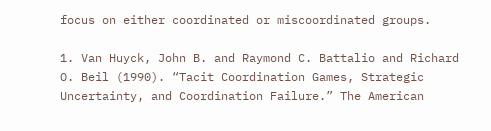focus on either coordinated or miscoordinated groups.

1. Van Huyck, John B. and Raymond C. Battalio and Richard O. Beil (1990). “Tacit Coordination Games, Strategic Uncertainty, and Coordination Failure.” The American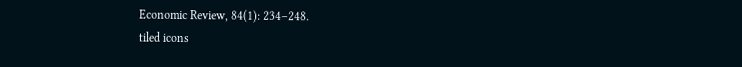Economic Review, 84(1): 234–248.
tiled icons